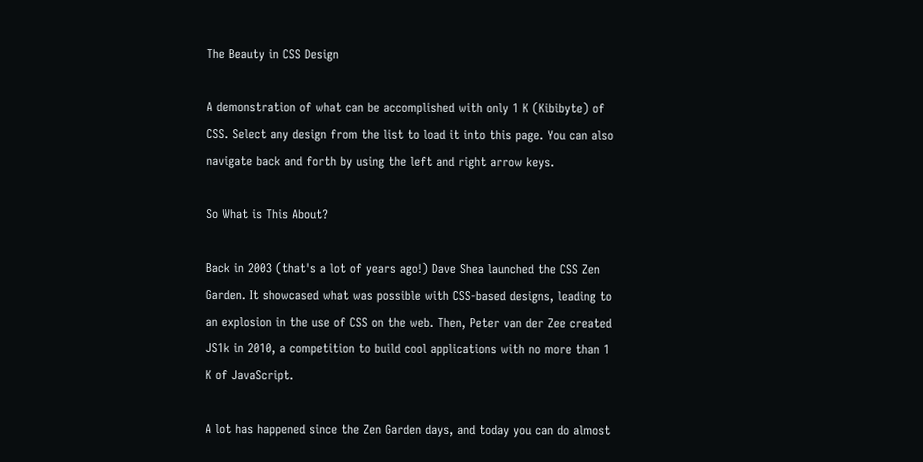The Beauty in CSS Design

A demonstration of what can be accomplished with only 1 K (Kibibyte) of CSS. Select any design from the list to load it into this page. You can also navigate back and forth by using the left and right arrow keys.

So What is This About?

Back in 2003 (that's a lot of years ago!) Dave Shea launched the CSS Zen Garden. It showcased what was possible with CSS-based designs, leading to an explosion in the use of CSS on the web. Then, Peter van der Zee created JS1k in 2010, a competition to build cool applications with no more than 1 K of JavaScript.

A lot has happened since the Zen Garden days, and today you can do almost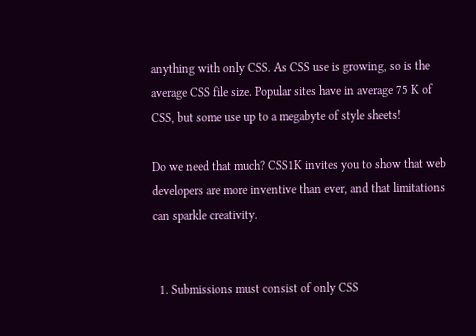anything with only CSS. As CSS use is growing, so is the average CSS file size. Popular sites have in average 75 K of CSS, but some use up to a megabyte of style sheets!

Do we need that much? CSS1K invites you to show that web developers are more inventive than ever, and that limitations can sparkle creativity.


  1. Submissions must consist of only CSS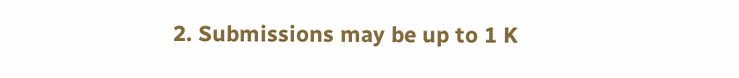2. Submissions may be up to 1 K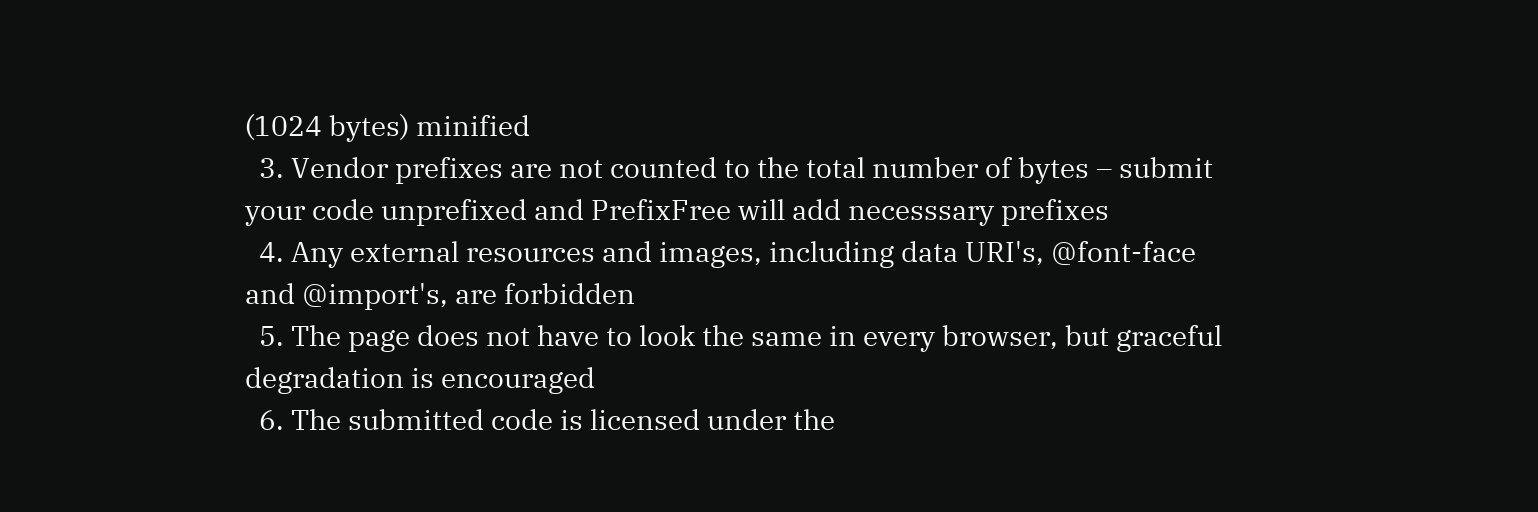(1024 bytes) minified
  3. Vendor prefixes are not counted to the total number of bytes – submit your code unprefixed and PrefixFree will add necesssary prefixes
  4. Any external resources and images, including data URI's, @font-face and @import's, are forbidden
  5. The page does not have to look the same in every browser, but graceful degradation is encouraged
  6. The submitted code is licensed under the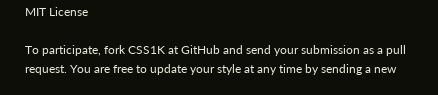MIT License

To participate, fork CSS1K at GitHub and send your submission as a pull request. You are free to update your style at any time by sending a new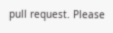pull request. Please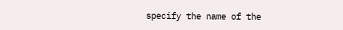specify the name of the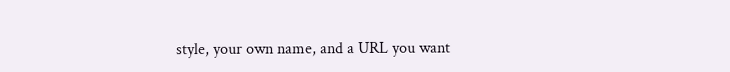style, your own name, and a URL you want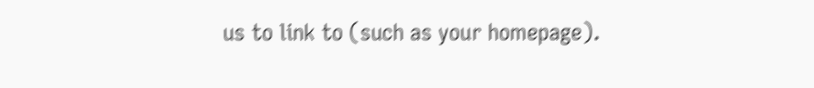us to link to (such as your homepage).